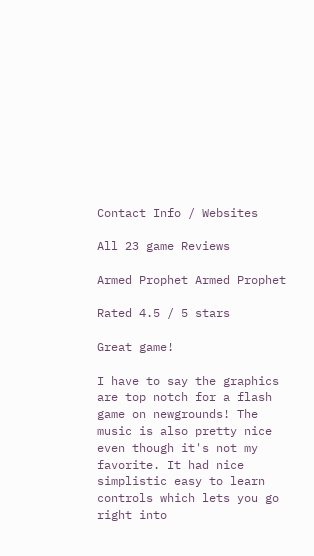Contact Info / Websites

All 23 game Reviews

Armed Prophet Armed Prophet

Rated 4.5 / 5 stars

Great game!

I have to say the graphics are top notch for a flash game on newgrounds! The music is also pretty nice even though it's not my favorite. It had nice simplistic easy to learn controls which lets you go right into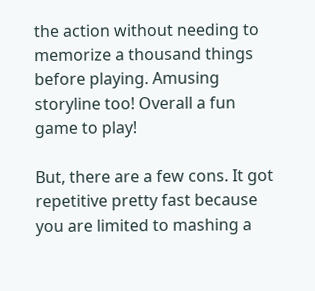the action without needing to memorize a thousand things before playing. Amusing storyline too! Overall a fun game to play!

But, there are a few cons. It got repetitive pretty fast because you are limited to mashing a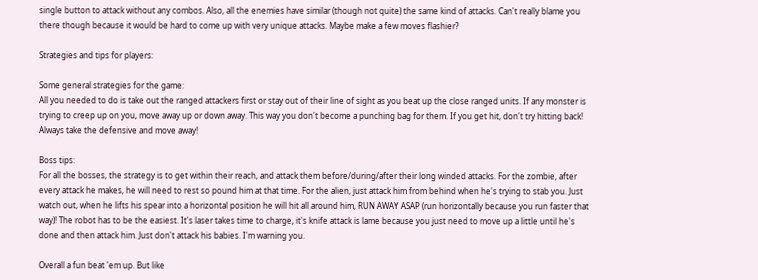single button to attack without any combos. Also, all the enemies have similar (though not quite) the same kind of attacks. Can't really blame you there though because it would be hard to come up with very unique attacks. Maybe make a few moves flashier?

Strategies and tips for players:

Some general strategies for the game:
All you needed to do is take out the ranged attackers first or stay out of their line of sight as you beat up the close ranged units. If any monster is trying to creep up on you, move away up or down away. This way you don't become a punching bag for them. If you get hit, don't try hitting back! Always take the defensive and move away!

Boss tips:
For all the bosses, the strategy is to get within their reach, and attack them before/during/after their long winded attacks. For the zombie, after every attack he makes, he will need to rest so pound him at that time. For the alien, just attack him from behind when he's trying to stab you. Just watch out, when he lifts his spear into a horizontal position he will hit all around him, RUN AWAY ASAP (run horizontally because you run faster that way)! The robot has to be the easiest. It's laser takes time to charge, it's knife attack is lame because you just need to move up a little until he's done and then attack him. Just don't attack his babies. I'm warning you.

Overall a fun beat 'em up. But like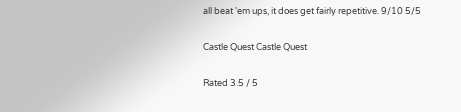all beat 'em ups, it does get fairly repetitive. 9/10 5/5

Castle Quest Castle Quest

Rated 3.5 / 5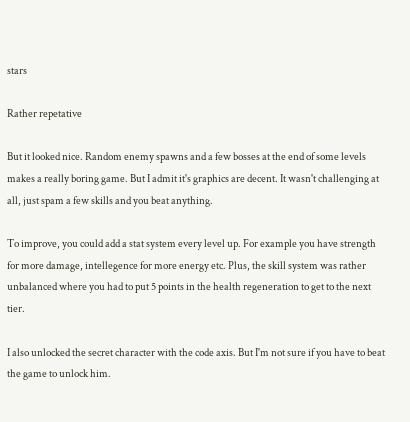stars

Rather repetative

But it looked nice. Random enemy spawns and a few bosses at the end of some levels makes a really boring game. But I admit it's graphics are decent. It wasn't challenging at all, just spam a few skills and you beat anything.

To improve, you could add a stat system every level up. For example you have strength for more damage, intellegence for more energy etc. Plus, the skill system was rather unbalanced where you had to put 5 points in the health regeneration to get to the next tier.

I also unlocked the secret character with the code axis. But I'm not sure if you have to beat the game to unlock him.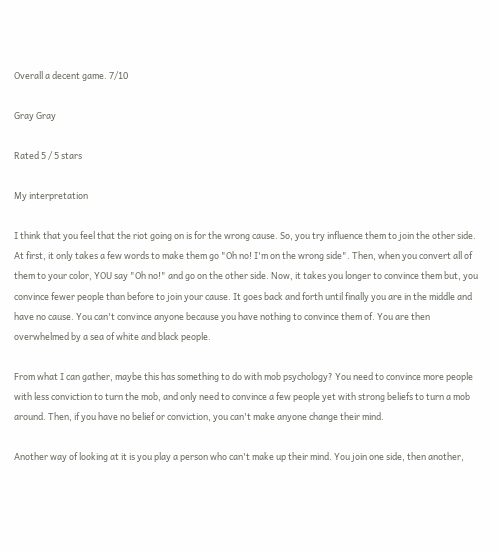Overall a decent game. 7/10

Gray Gray

Rated 5 / 5 stars

My interpretation

I think that you feel that the riot going on is for the wrong cause. So, you try influence them to join the other side. At first, it only takes a few words to make them go "Oh no! I'm on the wrong side". Then, when you convert all of them to your color, YOU say "Oh no!" and go on the other side. Now, it takes you longer to convince them but, you convince fewer people than before to join your cause. It goes back and forth until finally you are in the middle and have no cause. You can't convince anyone because you have nothing to convince them of. You are then overwhelmed by a sea of white and black people.

From what I can gather, maybe this has something to do with mob psychology? You need to convince more people with less conviction to turn the mob, and only need to convince a few people yet with strong beliefs to turn a mob around. Then, if you have no belief or conviction, you can't make anyone change their mind.

Another way of looking at it is you play a person who can't make up their mind. You join one side, then another,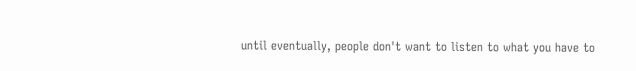until eventually, people don't want to listen to what you have to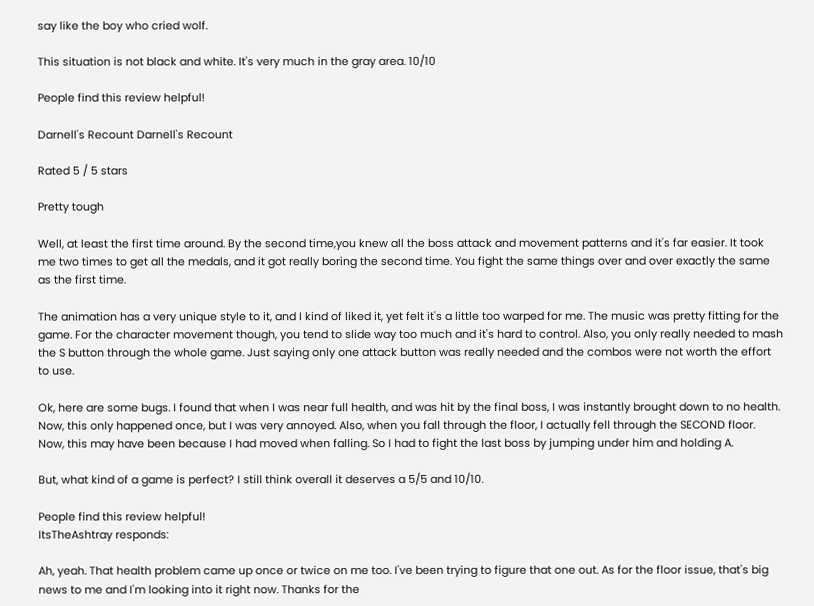say like the boy who cried wolf.

This situation is not black and white. It's very much in the gray area. 10/10

People find this review helpful!

Darnell's Recount Darnell's Recount

Rated 5 / 5 stars

Pretty tough

Well, at least the first time around. By the second time,you knew all the boss attack and movement patterns and it's far easier. It took me two times to get all the medals, and it got really boring the second time. You fight the same things over and over exactly the same as the first time.

The animation has a very unique style to it, and I kind of liked it, yet felt it's a little too warped for me. The music was pretty fitting for the game. For the character movement though, you tend to slide way too much and it's hard to control. Also, you only really needed to mash the S button through the whole game. Just saying only one attack button was really needed and the combos were not worth the effort to use.

Ok, here are some bugs. I found that when I was near full health, and was hit by the final boss, I was instantly brought down to no health. Now, this only happened once, but I was very annoyed. Also, when you fall through the floor, I actually fell through the SECOND floor. Now, this may have been because I had moved when falling. So I had to fight the last boss by jumping under him and holding A.

But, what kind of a game is perfect? I still think overall it deserves a 5/5 and 10/10.

People find this review helpful!
ItsTheAshtray responds:

Ah, yeah. That health problem came up once or twice on me too. I've been trying to figure that one out. As for the floor issue, that's big news to me and I'm looking into it right now. Thanks for the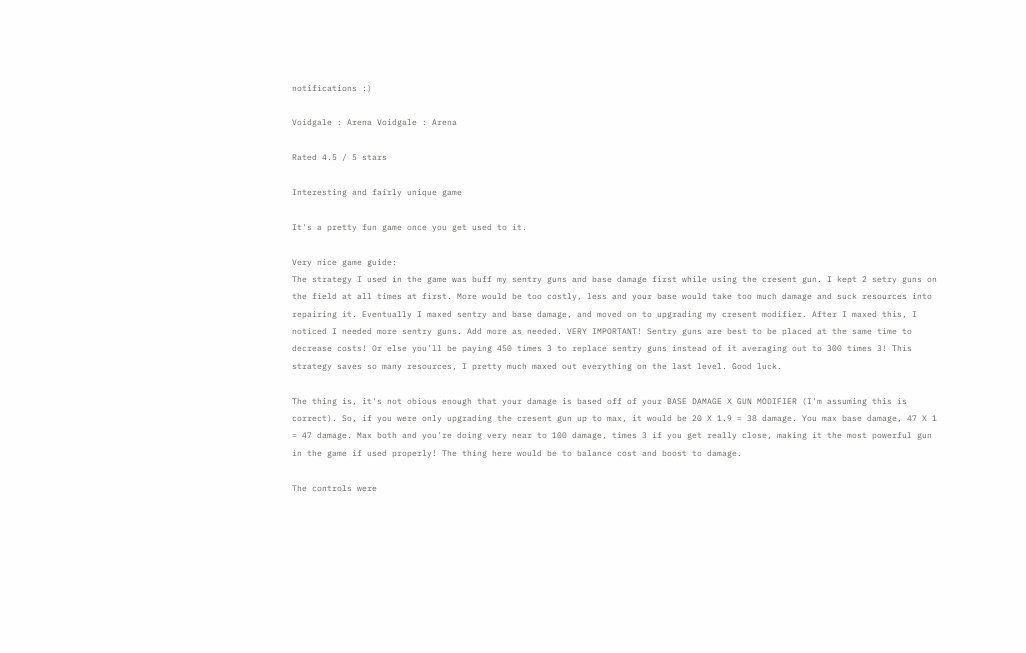notifications :)

Voidgale : Arena Voidgale : Arena

Rated 4.5 / 5 stars

Interesting and fairly unique game

It's a pretty fun game once you get used to it.

Very nice game guide:
The strategy I used in the game was buff my sentry guns and base damage first while using the cresent gun. I kept 2 setry guns on the field at all times at first. More would be too costly, less and your base would take too much damage and suck resources into repairing it. Eventually I maxed sentry and base damage, and moved on to upgrading my cresent modifier. After I maxed this, I noticed I needed more sentry guns. Add more as needed. VERY IMPORTANT! Sentry guns are best to be placed at the same time to decrease costs! Or else you'll be paying 450 times 3 to replace sentry guns instead of it averaging out to 300 times 3! This strategy saves so many resources, I pretty much maxed out everything on the last level. Good luck.

The thing is, it's not obious enough that your damage is based off of your BASE DAMAGE X GUN MODIFIER (I'm assuming this is correct). So, if you were only upgrading the cresent gun up to max, it would be 20 X 1.9 = 38 damage. You max base damage, 47 X 1 = 47 damage. Max both and you're doing very near to 100 damage, times 3 if you get really close, making it the most powerful gun in the game if used properly! The thing here would be to balance cost and boost to damage.

The controls were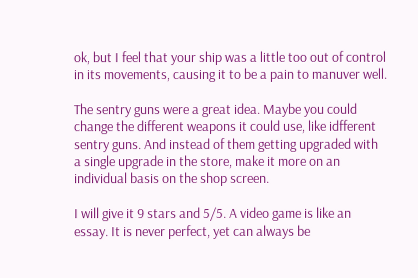ok, but I feel that your ship was a little too out of control in its movements, causing it to be a pain to manuver well.

The sentry guns were a great idea. Maybe you could change the different weapons it could use, like idfferent sentry guns. And instead of them getting upgraded with a single upgrade in the store, make it more on an individual basis on the shop screen.

I will give it 9 stars and 5/5. A video game is like an essay. It is never perfect, yet can always be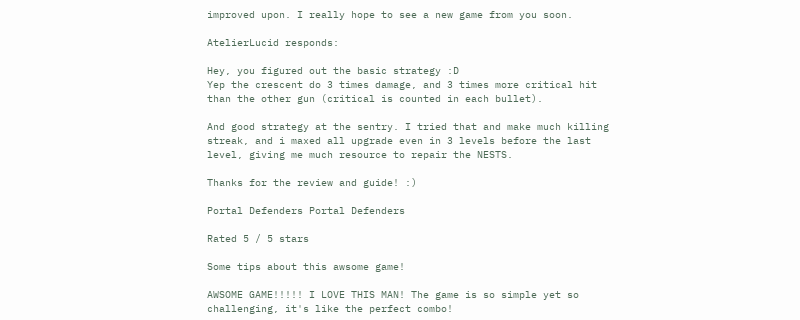improved upon. I really hope to see a new game from you soon.

AtelierLucid responds:

Hey, you figured out the basic strategy :D
Yep the crescent do 3 times damage, and 3 times more critical hit than the other gun (critical is counted in each bullet).

And good strategy at the sentry. I tried that and make much killing streak, and i maxed all upgrade even in 3 levels before the last level, giving me much resource to repair the NESTS.

Thanks for the review and guide! :)

Portal Defenders Portal Defenders

Rated 5 / 5 stars

Some tips about this awsome game!

AWSOME GAME!!!!! I LOVE THIS MAN! The game is so simple yet so challenging, it's like the perfect combo!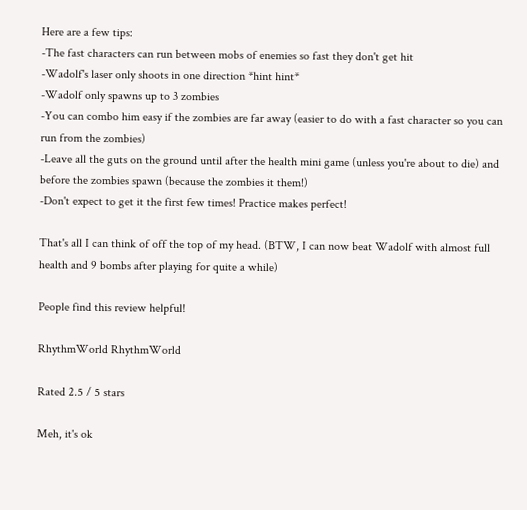Here are a few tips:
-The fast characters can run between mobs of enemies so fast they don't get hit
-Wadolf's laser only shoots in one direction *hint hint*
-Wadolf only spawns up to 3 zombies
-You can combo him easy if the zombies are far away (easier to do with a fast character so you can run from the zombies)
-Leave all the guts on the ground until after the health mini game (unless you're about to die) and before the zombies spawn (because the zombies it them!)
-Don't expect to get it the first few times! Practice makes perfect!

That's all I can think of off the top of my head. (BTW, I can now beat Wadolf with almost full health and 9 bombs after playing for quite a while)

People find this review helpful!

RhythmWorld RhythmWorld

Rated 2.5 / 5 stars

Meh, it's ok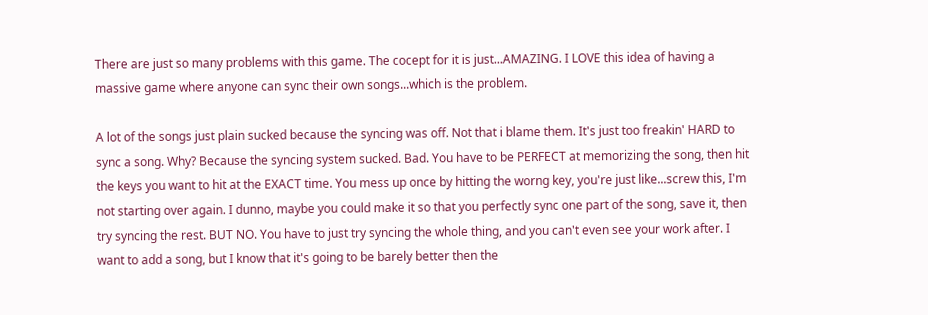There are just so many problems with this game. The cocept for it is just...AMAZING. I LOVE this idea of having a massive game where anyone can sync their own songs...which is the problem.

A lot of the songs just plain sucked because the syncing was off. Not that i blame them. It's just too freakin' HARD to sync a song. Why? Because the syncing system sucked. Bad. You have to be PERFECT at memorizing the song, then hit the keys you want to hit at the EXACT time. You mess up once by hitting the worng key, you're just like...screw this, I'm not starting over again. I dunno, maybe you could make it so that you perfectly sync one part of the song, save it, then try syncing the rest. BUT NO. You have to just try syncing the whole thing, and you can't even see your work after. I want to add a song, but I know that it's going to be barely better then the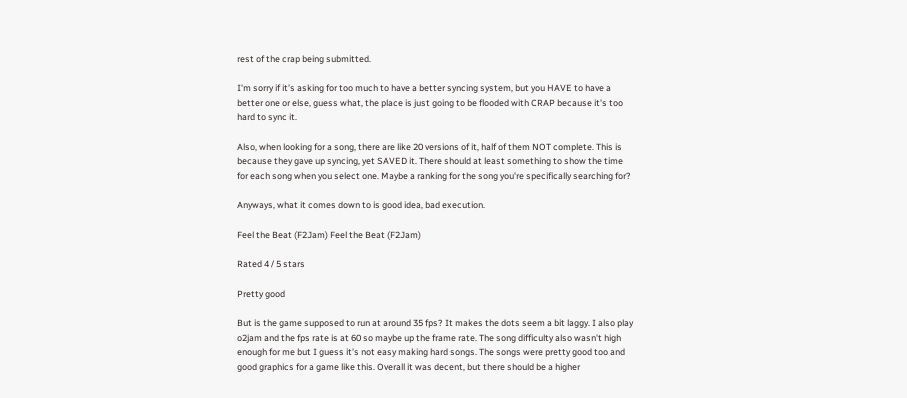rest of the crap being submitted.

I'm sorry if it's asking for too much to have a better syncing system, but you HAVE to have a better one or else, guess what, the place is just going to be flooded with CRAP because it's too hard to sync it.

Also, when looking for a song, there are like 20 versions of it, half of them NOT complete. This is because they gave up syncing, yet SAVED it. There should at least something to show the time for each song when you select one. Maybe a ranking for the song you're specifically searching for?

Anyways, what it comes down to is good idea, bad execution.

Feel the Beat (F2Jam) Feel the Beat (F2Jam)

Rated 4 / 5 stars

Pretty good

But is the game supposed to run at around 35 fps? It makes the dots seem a bit laggy. I also play o2jam and the fps rate is at 60 so maybe up the frame rate. The song difficulty also wasn't high enough for me but I guess it's not easy making hard songs. The songs were pretty good too and good graphics for a game like this. Overall it was decent, but there should be a higher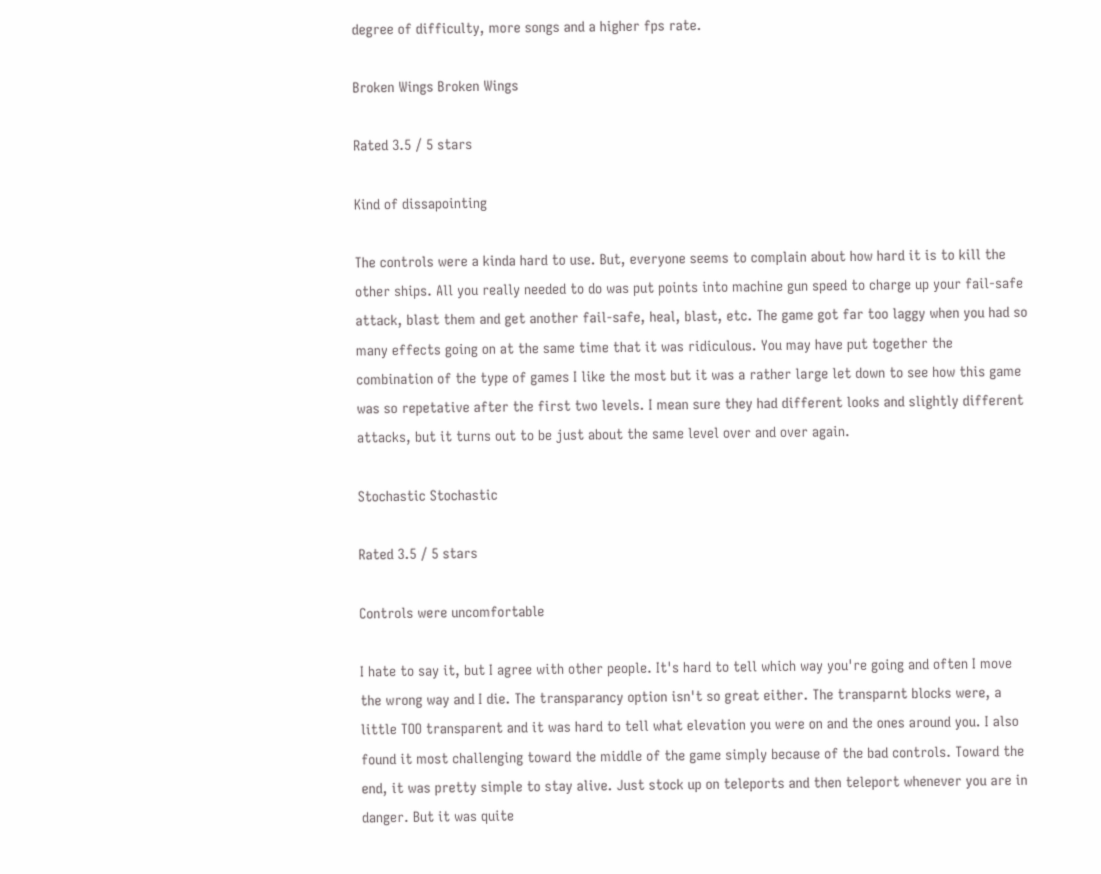degree of difficulty, more songs and a higher fps rate.

Broken Wings Broken Wings

Rated 3.5 / 5 stars

Kind of dissapointing

The controls were a kinda hard to use. But, everyone seems to complain about how hard it is to kill the other ships. All you really needed to do was put points into machine gun speed to charge up your fail-safe attack, blast them and get another fail-safe, heal, blast, etc. The game got far too laggy when you had so many effects going on at the same time that it was ridiculous. You may have put together the combination of the type of games I like the most but it was a rather large let down to see how this game was so repetative after the first two levels. I mean sure they had different looks and slightly different attacks, but it turns out to be just about the same level over and over again.

Stochastic Stochastic

Rated 3.5 / 5 stars

Controls were uncomfortable

I hate to say it, but I agree with other people. It's hard to tell which way you're going and often I move the wrong way and I die. The transparancy option isn't so great either. The transparnt blocks were, a little TOO transparent and it was hard to tell what elevation you were on and the ones around you. I also found it most challenging toward the middle of the game simply because of the bad controls. Toward the end, it was pretty simple to stay alive. Just stock up on teleports and then teleport whenever you are in danger. But it was quite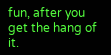fun, after you get the hang of it.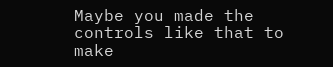Maybe you made the controls like that to make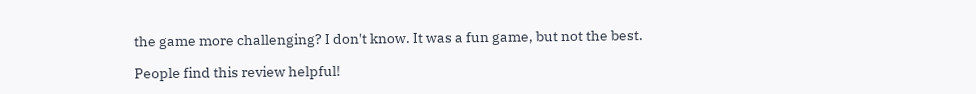the game more challenging? I don't know. It was a fun game, but not the best.

People find this review helpful!